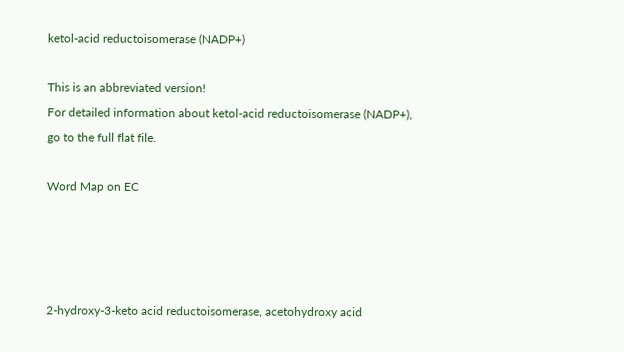ketol-acid reductoisomerase (NADP+)

This is an abbreviated version!
For detailed information about ketol-acid reductoisomerase (NADP+), go to the full flat file.

Word Map on EC




2-hydroxy-3-keto acid reductoisomerase, acetohydroxy acid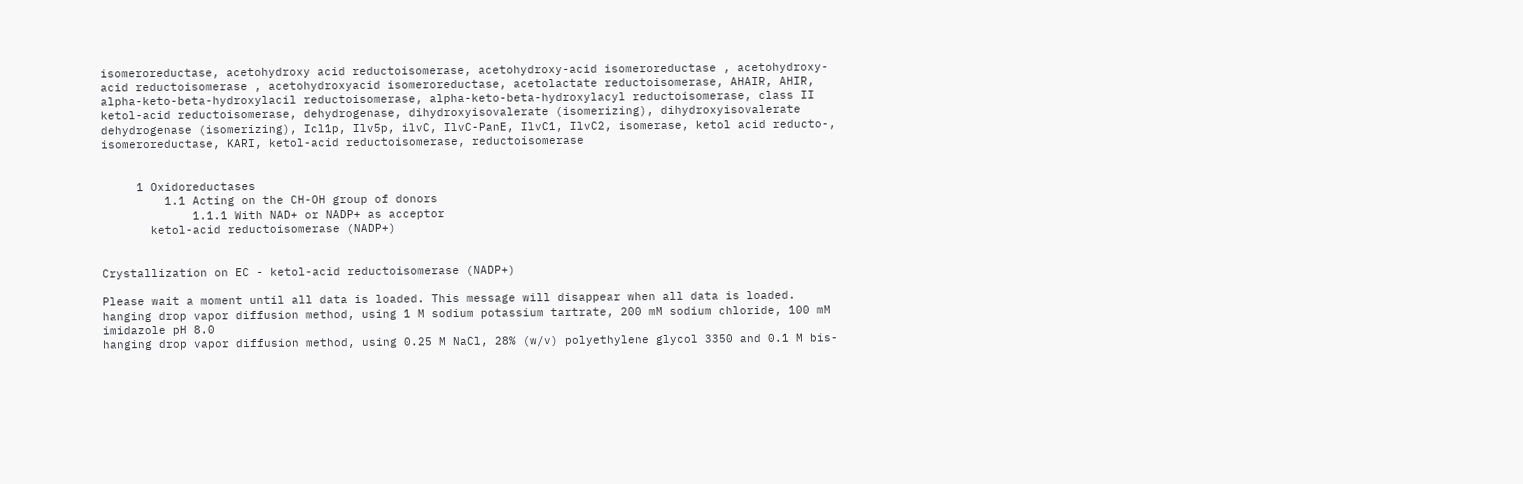isomeroreductase, acetohydroxy acid reductoisomerase, acetohydroxy-acid isomeroreductase , acetohydroxy-acid reductoisomerase , acetohydroxyacid isomeroreductase, acetolactate reductoisomerase, AHAIR, AHIR, alpha-keto-beta-hydroxylacil reductoisomerase, alpha-keto-beta-hydroxylacyl reductoisomerase, class II ketol-acid reductoisomerase, dehydrogenase, dihydroxyisovalerate (isomerizing), dihydroxyisovalerate dehydrogenase (isomerizing), Icl1p, Ilv5p, ilvC, IlvC-PanE, IlvC1, IlvC2, isomerase, ketol acid reducto-, isomeroreductase, KARI, ketol-acid reductoisomerase, reductoisomerase


     1 Oxidoreductases
         1.1 Acting on the CH-OH group of donors
             1.1.1 With NAD+ or NADP+ as acceptor
       ketol-acid reductoisomerase (NADP+)


Crystallization on EC - ketol-acid reductoisomerase (NADP+)

Please wait a moment until all data is loaded. This message will disappear when all data is loaded.
hanging drop vapor diffusion method, using 1 M sodium potassium tartrate, 200 mM sodium chloride, 100 mM imidazole pH 8.0
hanging drop vapor diffusion method, using 0.25 M NaCl, 28% (w/v) polyethylene glycol 3350 and 0.1 M bis-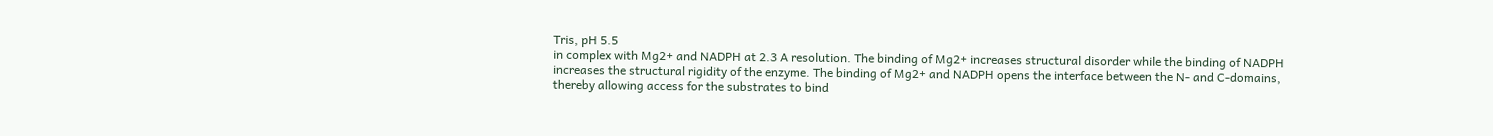Tris, pH 5.5
in complex with Mg2+ and NADPH at 2.3 A resolution. The binding of Mg2+ increases structural disorder while the binding of NADPH increases the structural rigidity of the enzyme. The binding of Mg2+ and NADPH opens the interface between the N- and C-domains, thereby allowing access for the substrates to bind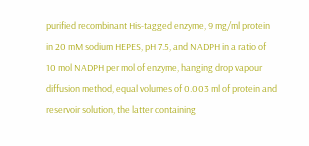purified recombinant His-tagged enzyme, 9 mg/ml protein in 20 mM sodium HEPES, pH 7.5, and NADPH in a ratio of 10 mol NADPH per mol of enzyme, hanging drop vapour diffusion method, equal volumes of 0.003 ml of protein and reservoir solution, the latter containing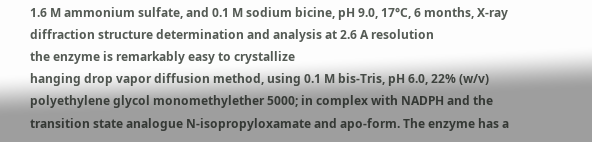1.6 M ammonium sulfate, and 0.1 M sodium bicine, pH 9.0, 17°C, 6 months, X-ray diffraction structure determination and analysis at 2.6 A resolution
the enzyme is remarkably easy to crystallize
hanging drop vapor diffusion method, using 0.1 M bis-Tris, pH 6.0, 22% (w/v) polyethylene glycol monomethylether 5000; in complex with NADPH and the transition state analogue N-isopropyloxamate and apo-form. The enzyme has a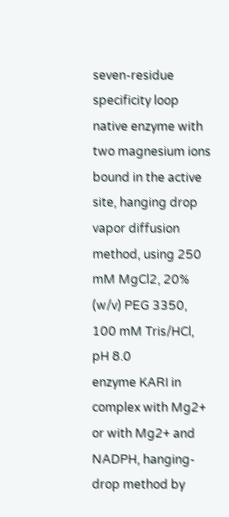seven-residue specificity loop
native enzyme with two magnesium ions bound in the active site, hanging drop vapor diffusion method, using 250 mM MgCl2, 20% (w/v) PEG 3350, 100 mM Tris/HCl, pH 8.0
enzyme KARI in complex with Mg2+ or with Mg2+ and NADPH, hanging-drop method by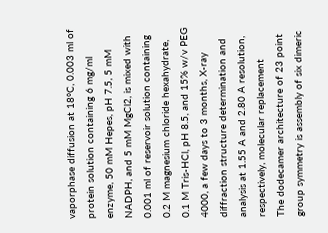vaporphase diffusion at 18°C, 0.003 ml of protein solution containing 6 mg/ml enzyme, 50 mM Hepes, pH 7.5, 5 mM NADPH, and 5 mM MgCl2, is mixed with 0.001 ml of reservoir solution containing 0.2 M magnesium chloride hexahydrate, 0.1 M Tris-HCl, pH 8.5, and 15% w/v PEG 4000, a few days to 3 months, X-ray diffraction structure determination and analysis at 1.55 A and 2.80 A resolution, respectively, molecular replacement
The dodecamer architecture of 23 point group symmetry is assembly of six dimeric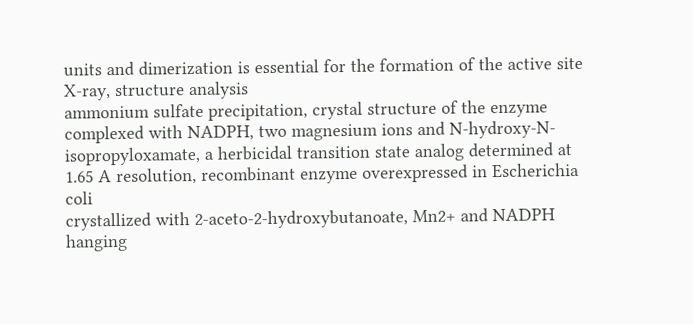units and dimerization is essential for the formation of the active site
X-ray, structure analysis
ammonium sulfate precipitation, crystal structure of the enzyme complexed with NADPH, two magnesium ions and N-hydroxy-N-isopropyloxamate, a herbicidal transition state analog determined at 1.65 A resolution, recombinant enzyme overexpressed in Escherichia coli
crystallized with 2-aceto-2-hydroxybutanoate, Mn2+ and NADPH
hanging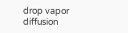drop vapor diffusion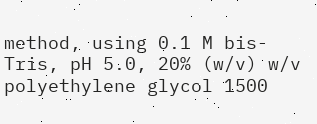method, using 0.1 M bis-Tris, pH 5.0, 20% (w/v) w/v polyethylene glycol 1500